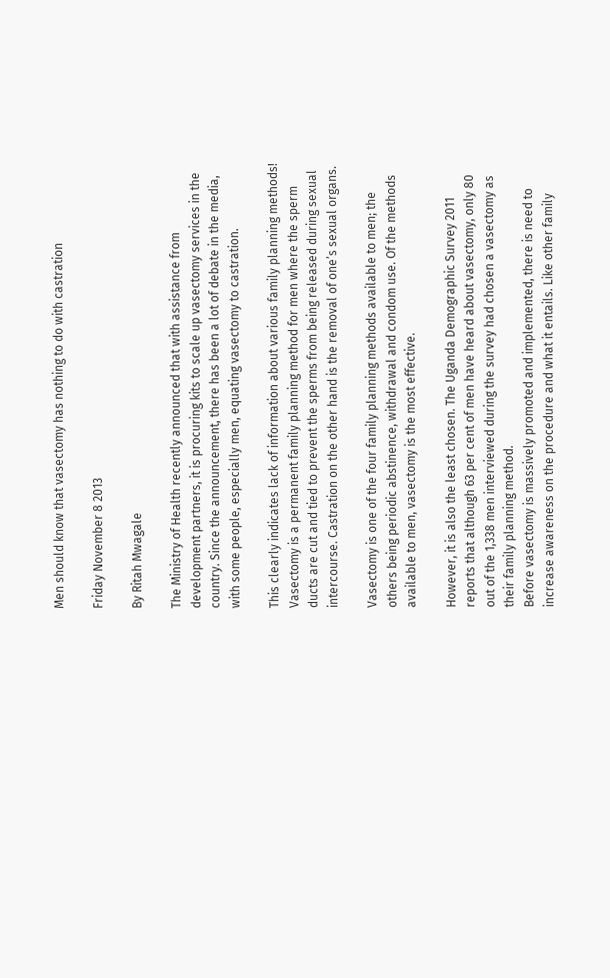Men should know that vasectomy has nothing to do with castration

Friday November 8 2013

By Ritah Mwagale

The Ministry of Health recently announced that with assistance from development partners, it is procuring kits to scale up vasectomy services in the country. Since the announcement, there has been a lot of debate in the media, with some people, especially men, equating vasectomy to castration.

This clearly indicates lack of information about various family planning methods! Vasectomy is a permanent family planning method for men where the sperm ducts are cut and tied to prevent the sperms from being released during sexual intercourse. Castration on the other hand is the removal of one’s sexual organs.

Vasectomy is one of the four family planning methods available to men; the others being periodic abstinence, withdrawal and condom use. Of the methods available to men, vasectomy is the most effective.

However, it is also the least chosen. The Uganda Demographic Survey 2011 reports that although 63 per cent of men have heard about vasectomy, only 80 out of the 1,338 men interviewed during the survey had chosen a vasectomy as their family planning method.
Before vasectomy is massively promoted and implemented, there is need to increase awareness on the procedure and what it entails. Like other family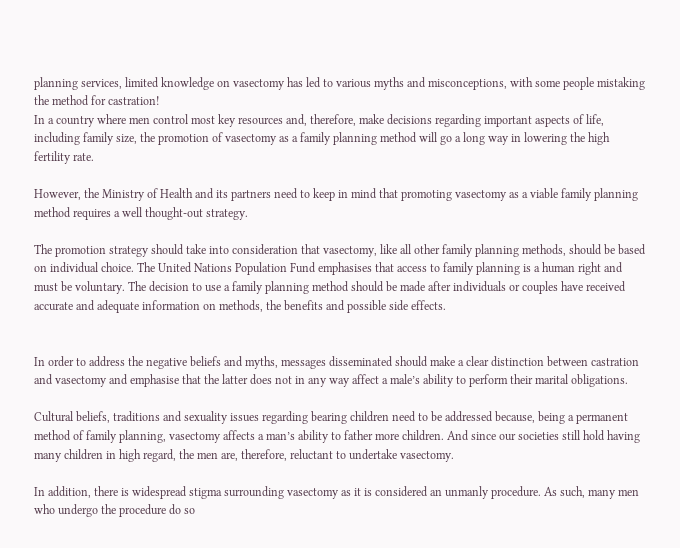planning services, limited knowledge on vasectomy has led to various myths and misconceptions, with some people mistaking the method for castration!
In a country where men control most key resources and, therefore, make decisions regarding important aspects of life, including family size, the promotion of vasectomy as a family planning method will go a long way in lowering the high fertility rate.

However, the Ministry of Health and its partners need to keep in mind that promoting vasectomy as a viable family planning method requires a well thought-out strategy.

The promotion strategy should take into consideration that vasectomy, like all other family planning methods, should be based on individual choice. The United Nations Population Fund emphasises that access to family planning is a human right and must be voluntary. The decision to use a family planning method should be made after individuals or couples have received accurate and adequate information on methods, the benefits and possible side effects.


In order to address the negative beliefs and myths, messages disseminated should make a clear distinction between castration and vasectomy and emphasise that the latter does not in any way affect a male’s ability to perform their marital obligations.

Cultural beliefs, traditions and sexuality issues regarding bearing children need to be addressed because, being a permanent method of family planning, vasectomy affects a man’s ability to father more children. And since our societies still hold having many children in high regard, the men are, therefore, reluctant to undertake vasectomy.

In addition, there is widespread stigma surrounding vasectomy as it is considered an unmanly procedure. As such, many men who undergo the procedure do so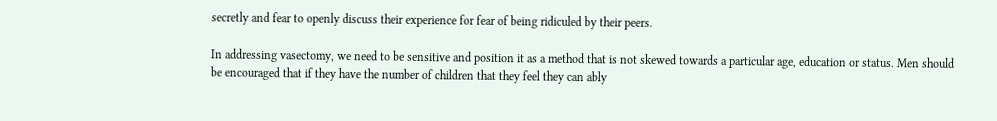secretly and fear to openly discuss their experience for fear of being ridiculed by their peers.

In addressing vasectomy, we need to be sensitive and position it as a method that is not skewed towards a particular age, education or status. Men should be encouraged that if they have the number of children that they feel they can ably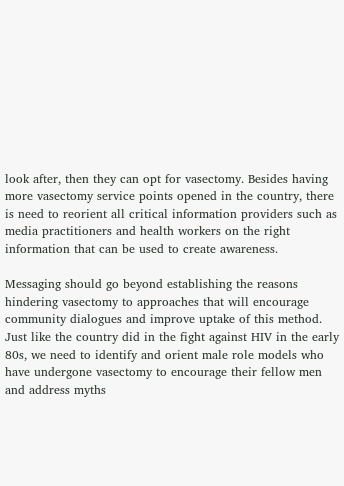look after, then they can opt for vasectomy. Besides having more vasectomy service points opened in the country, there is need to reorient all critical information providers such as media practitioners and health workers on the right information that can be used to create awareness.

Messaging should go beyond establishing the reasons hindering vasectomy to approaches that will encourage community dialogues and improve uptake of this method. Just like the country did in the fight against HIV in the early 80s, we need to identify and orient male role models who have undergone vasectomy to encourage their fellow men and address myths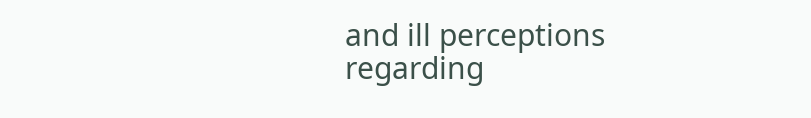and ill perceptions regarding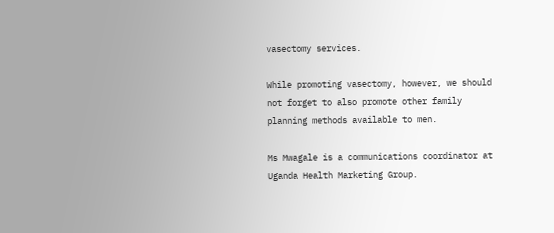vasectomy services.

While promoting vasectomy, however, we should not forget to also promote other family planning methods available to men.

Ms Mwagale is a communications coordinator at Uganda Health Marketing Group.